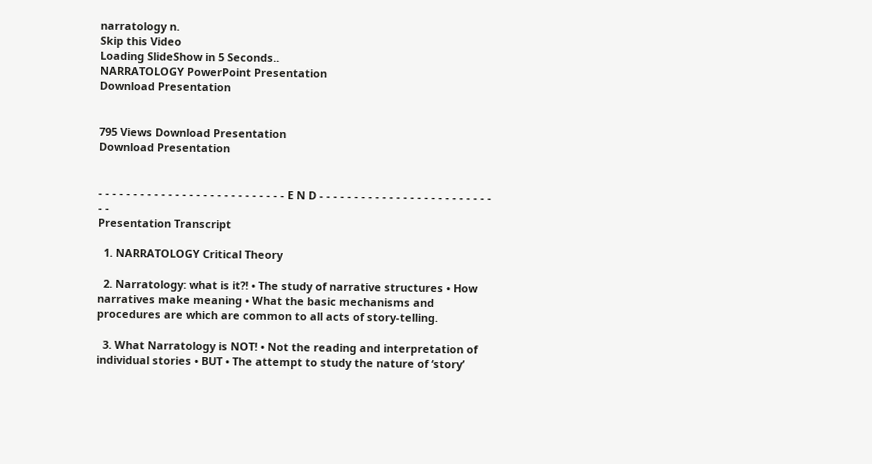narratology n.
Skip this Video
Loading SlideShow in 5 Seconds..
NARRATOLOGY PowerPoint Presentation
Download Presentation


795 Views Download Presentation
Download Presentation


- - - - - - - - - - - - - - - - - - - - - - - - - - - E N D - - - - - - - - - - - - - - - - - - - - - - - - - - -
Presentation Transcript

  1. NARRATOLOGY Critical Theory

  2. Narratology: what is it?! • The study of narrative structures • How narratives make meaning • What the basic mechanisms and procedures are which are common to all acts of story-telling.

  3. What Narratology is NOT! • Not the reading and interpretation of individual stories • BUT • The attempt to study the nature of ‘story’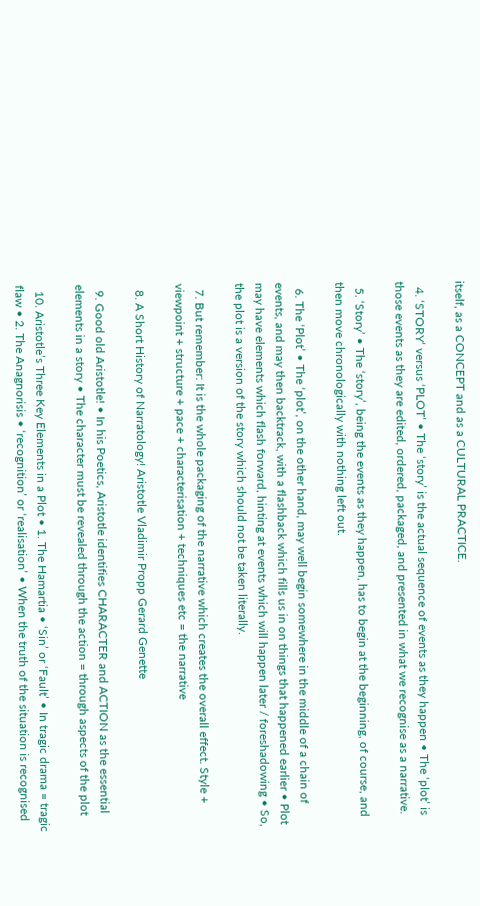itself, as a CONCEPT and as a CULTURAL PRACTICE.

  4. ‘STORY’ versus ‘PLOT’ • The ‘story’ is the actual sequence of events as they happen • The ‘plot’ is those events as they are edited, ordered, packaged, and presented in what we recognise as a narrative.

  5. ‘Story’ • The ‘story’, being the events as they happen, has to begin at the beginning, of course, and then move chronologically with nothing left out.

  6. The ‘Plot’ • The ‘plot’, on the other hand, may well begin somewhere in the middle of a chain of events, and may then backtrack, with a flashback which fills us in on things that happened earlier • Plot may have elements which flash forward, hinting at events which will happen later / foreshadowing • So, the plot is a version of the story which should not be taken literally.

  7. But remember: It is the whole packaging of the narrative which creates the overall effect. Style + viewpoint + structure + pace + characterisation + techniques etc = the narrative

  8. A Short History of Narratology! Aristotle Vladimir Propp Gerard Genette

  9. Good old Aristotle! • In his Poetics, Aristotle identifies CHARACTER and ACTION as the essential elements in a story • The character must be revealed through the action = through aspects of the plot

  10. Aristotle’s Three Key Elements in a Plot • 1. The Hamartia • ‘Sin’ or ‘Fault’ • In tragic drama = tragic flaw • 2. The Anagnorisis • ‘recognition’ or ‘realisation’ • When the truth of the situation is recognised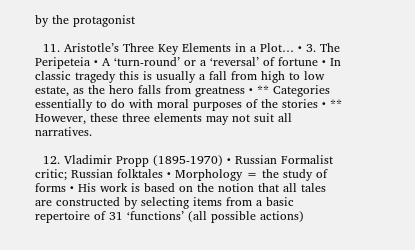by the protagonist

  11. Aristotle’s Three Key Elements in a Plot… • 3. The Peripeteia • A ‘turn-round’ or a ‘reversal’ of fortune • In classic tragedy this is usually a fall from high to low estate, as the hero falls from greatness • ** Categories essentially to do with moral purposes of the stories • ** However, these three elements may not suit all narratives.

  12. Vladimir Propp (1895-1970) • Russian Formalist critic; Russian folktales • Morphology = the study of forms • His work is based on the notion that all tales are constructed by selecting items from a basic repertoire of 31 ‘functions’ (all possible actions)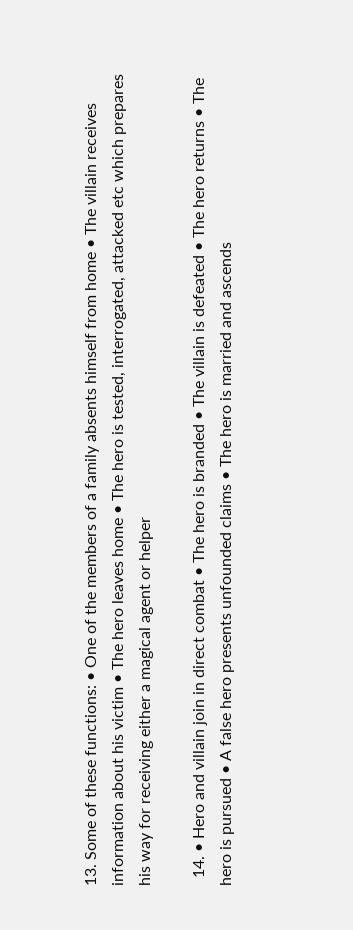13. Some of these functions: • One of the members of a family absents himself from home • The villain receives information about his victim • The hero leaves home • The hero is tested, interrogated, attacked etc which prepares his way for receiving either a magical agent or helper

  14. • Hero and villain join in direct combat • The hero is branded • The villain is defeated • The hero returns • The hero is pursued • A false hero presents unfounded claims • The hero is married and ascends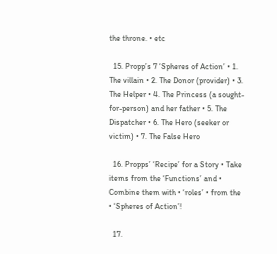the throne. • etc

  15. Propp’s 7 ‘Spheres of Action’ • 1. The villain • 2. The Donor (provider) • 3. The Helper • 4. The Princess (a sought-for-person) and her father • 5. The Dispatcher • 6. The Hero (seeker or victim) • 7. The False Hero

  16. Propps’ ‘Recipe’ for a Story • Take items from the ‘Functions’ and • Combine them with • ‘roles’ • from the • ‘Spheres of Action’!

  17.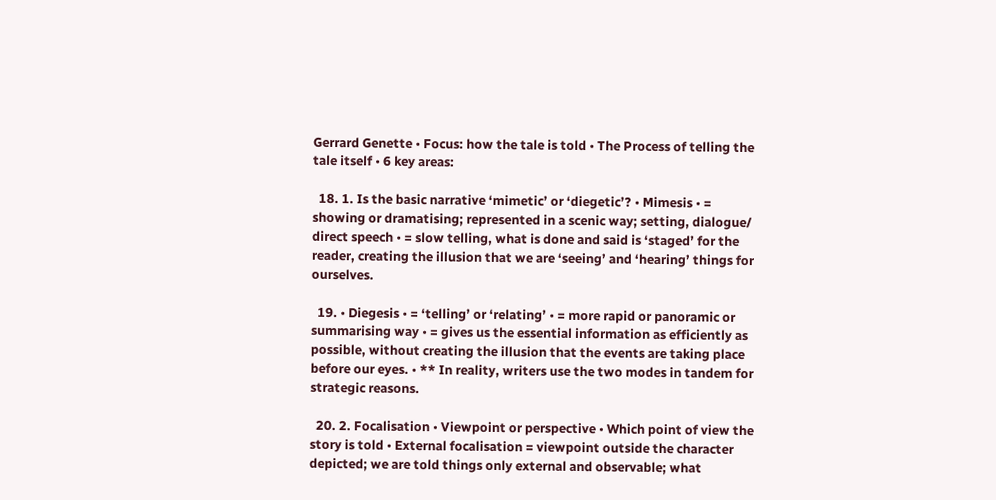Gerrard Genette • Focus: how the tale is told • The Process of telling the tale itself • 6 key areas:

  18. 1. Is the basic narrative ‘mimetic’ or ‘diegetic’? • Mimesis • = showing or dramatising; represented in a scenic way; setting, dialogue/ direct speech • = slow telling, what is done and said is ‘staged’ for the reader, creating the illusion that we are ‘seeing’ and ‘hearing’ things for ourselves.

  19. • Diegesis • = ‘telling’ or ‘relating’ • = more rapid or panoramic or summarising way • = gives us the essential information as efficiently as possible, without creating the illusion that the events are taking place before our eyes. • ** In reality, writers use the two modes in tandem for strategic reasons.

  20. 2. Focalisation • Viewpoint or perspective • Which point of view the story is told • External focalisation = viewpoint outside the character depicted; we are told things only external and observable; what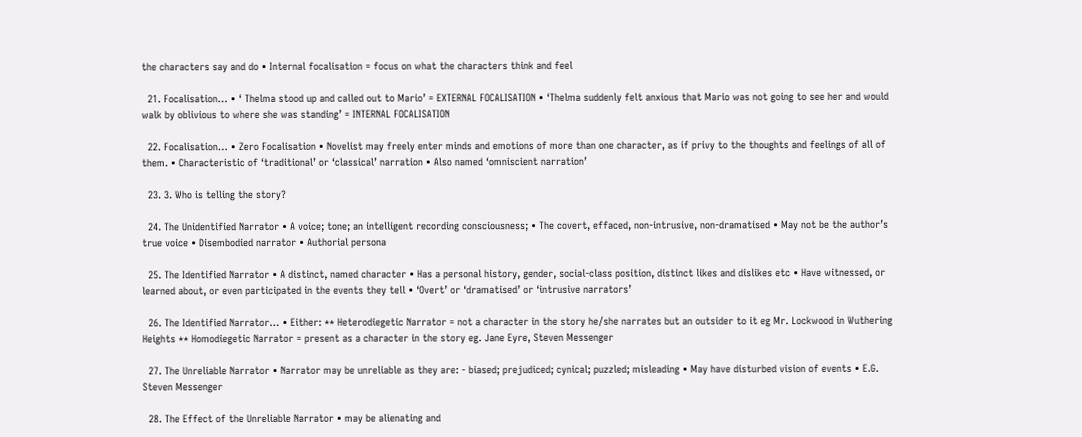the characters say and do • Internal focalisation = focus on what the characters think and feel

  21. Focalisation… • ‘ Thelma stood up and called out to Mario’ = EXTERNAL FOCALISATION • ‘Thelma suddenly felt anxious that Mario was not going to see her and would walk by oblivious to where she was standing’ = INTERNAL FOCALISATION

  22. Focalisation… • Zero Focalisation • Novelist may freely enter minds and emotions of more than one character, as if privy to the thoughts and feelings of all of them. • Characteristic of ‘traditional’ or ‘classical’ narration • Also named ‘omniscient narration’

  23. 3. Who is telling the story?

  24. The Unidentified Narrator • A voice; tone; an intelligent recording consciousness; • The covert, effaced, non-intrusive, non-dramatised • May not be the author’s true voice • Disembodied narrator • Authorial persona

  25. The Identified Narrator • A distinct, named character • Has a personal history, gender, social-class position, distinct likes and dislikes etc • Have witnessed, or learned about, or even participated in the events they tell • ‘Overt’ or ‘dramatised’ or ‘intrusive narrators’

  26. The Identified Narrator… • Either: ** Heterodiegetic Narrator = not a character in the story he/she narrates but an outsider to it eg Mr. Lockwood in Wuthering Heights ** Homodiegetic Narrator = present as a character in the story eg. Jane Eyre, Steven Messenger

  27. The Unreliable Narrator • Narrator may be unreliable as they are: - biased; prejudiced; cynical; puzzled; misleading • May have disturbed vision of events • E.G. Steven Messenger

  28. The Effect of the Unreliable Narrator • may be alienating and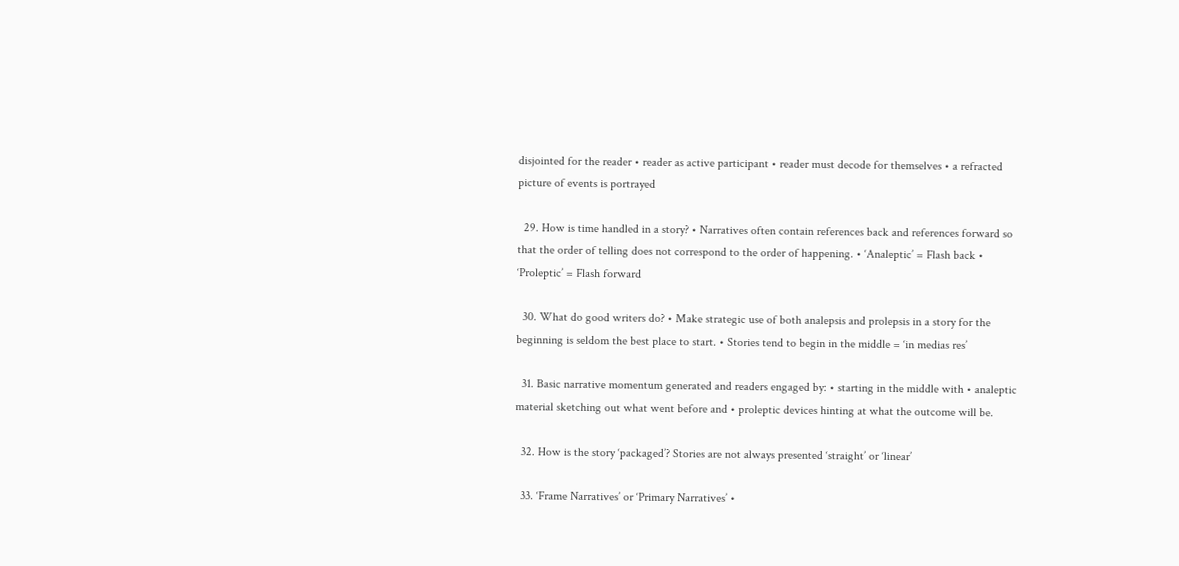disjointed for the reader • reader as active participant • reader must decode for themselves • a refracted picture of events is portrayed

  29. How is time handled in a story? • Narratives often contain references back and references forward so that the order of telling does not correspond to the order of happening. • ‘Analeptic’ = Flash back • ‘Proleptic’ = Flash forward

  30. What do good writers do? • Make strategic use of both analepsis and prolepsis in a story for the beginning is seldom the best place to start. • Stories tend to begin in the middle = ‘in medias res’

  31. Basic narrative momentum generated and readers engaged by: • starting in the middle with • analeptic material sketching out what went before and • proleptic devices hinting at what the outcome will be.

  32. How is the story ‘packaged’? Stories are not always presented ‘straight’ or ‘linear’

  33. ‘Frame Narratives’ or ‘Primary Narratives’ •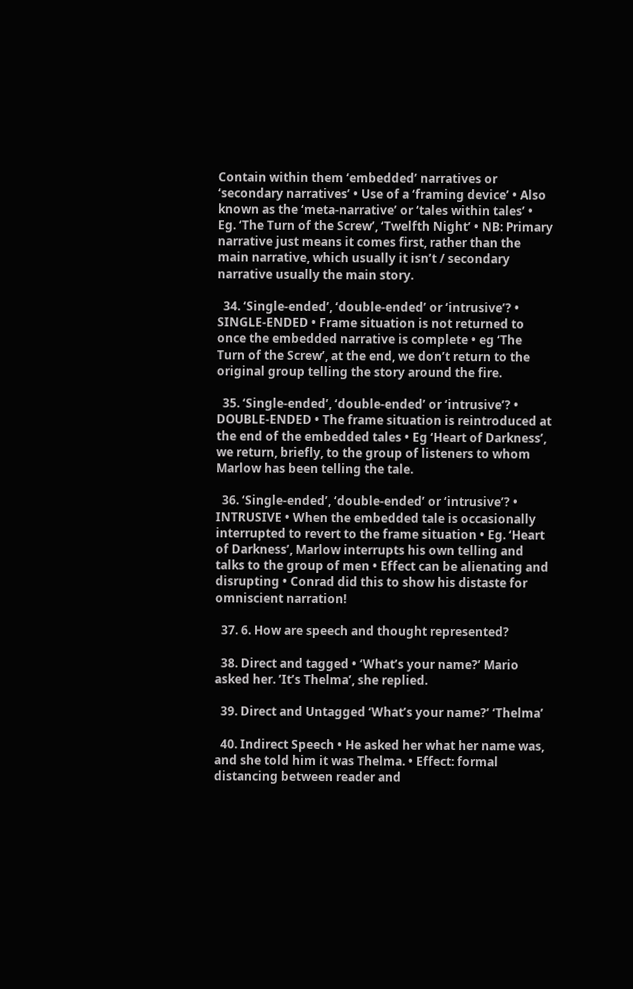Contain within them ‘embedded’ narratives or ‘secondary narratives’ • Use of a ‘framing device’ • Also known as the ‘meta-narrative’ or ‘tales within tales’ • Eg. ‘The Turn of the Screw’, ‘Twelfth Night’ • NB: Primary narrative just means it comes first, rather than the main narrative, which usually it isn’t / secondary narrative usually the main story.

  34. ‘Single-ended’, ‘double-ended’ or ‘intrusive’? • SINGLE-ENDED • Frame situation is not returned to once the embedded narrative is complete • eg ‘The Turn of the Screw’, at the end, we don’t return to the original group telling the story around the fire.

  35. ‘Single-ended’, ‘double-ended’ or ‘intrusive’? • DOUBLE-ENDED • The frame situation is reintroduced at the end of the embedded tales • Eg ‘Heart of Darkness’, we return, briefly, to the group of listeners to whom Marlow has been telling the tale.

  36. ‘Single-ended’, ‘double-ended’ or ‘intrusive’? • INTRUSIVE • When the embedded tale is occasionally interrupted to revert to the frame situation • Eg. ‘Heart of Darkness’, Marlow interrupts his own telling and talks to the group of men • Effect can be alienating and disrupting • Conrad did this to show his distaste for omniscient narration!

  37. 6. How are speech and thought represented?

  38. Direct and tagged • ‘What’s your name?’ Mario asked her. ’It’s Thelma’, she replied.

  39. Direct and Untagged ‘What’s your name?’ ‘Thelma’

  40. Indirect Speech • He asked her what her name was, and she told him it was Thelma. • Effect: formal distancing between reader and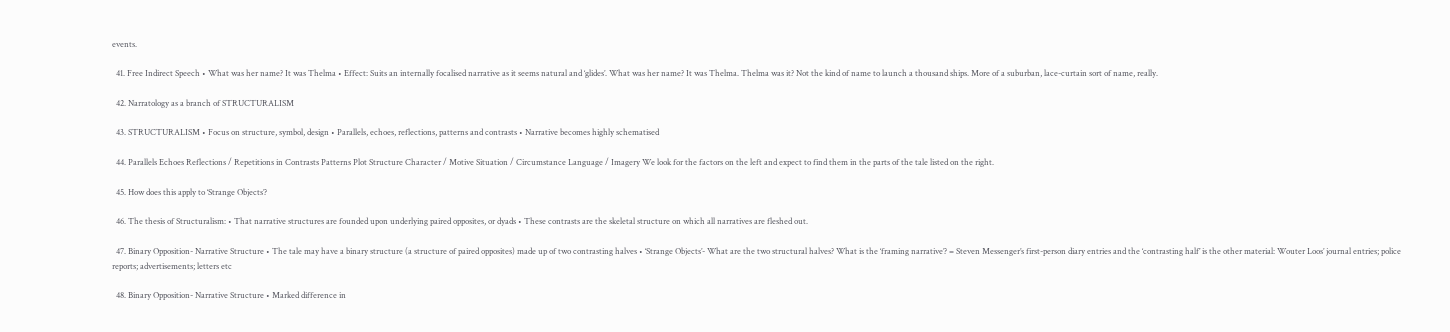events.

  41. Free Indirect Speech • What was her name? It was Thelma • Effect: Suits an internally focalised narrative as it seems natural and ‘glides’. What was her name? It was Thelma. Thelma was it? Not the kind of name to launch a thousand ships. More of a suburban, lace-curtain sort of name, really.

  42. Narratology as a branch of STRUCTURALISM

  43. STRUCTURALISM • Focus on structure, symbol, design • Parallels, echoes, reflections, patterns and contrasts • Narrative becomes highly schematised

  44. Parallels Echoes Reflections / Repetitions in Contrasts Patterns Plot Structure Character / Motive Situation / Circumstance Language / Imagery We look for the factors on the left and expect to find them in the parts of the tale listed on the right.

  45. How does this apply to ‘Strange Objects’?

  46. The thesis of Structuralism: • That narrative structures are founded upon underlying paired opposites, or dyads • These contrasts are the skeletal structure on which all narratives are fleshed out.

  47. Binary Opposition- Narrative Structure • The tale may have a binary structure (a structure of paired opposites) made up of two contrasting halves • ‘Strange Objects’- What are the two structural halves? What is the ‘framing narrative’? = Steven Messenger’s first-person diary entries and the ‘contrasting half’ is the other material: Wouter Loos’ journal entries; police reports; advertisements; letters etc

  48. Binary Opposition- Narrative Structure • Marked difference in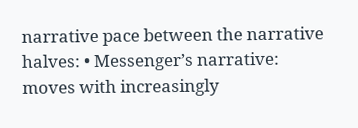narrative pace between the narrative halves: • Messenger’s narrative: moves with increasingly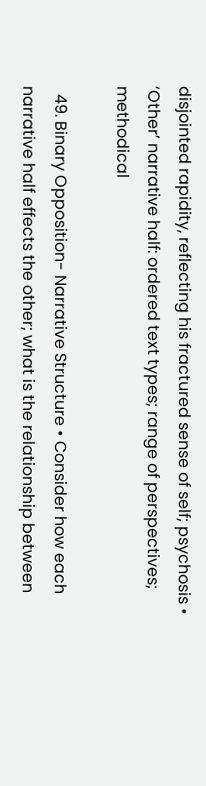disjointed rapidity, reflecting his fractured sense of self; psychosis • ‘Other’ narrative half: ordered text types; range of perspectives; methodical

  49. Binary Opposition- Narrative Structure • Consider how each narrative half effects the other; what is the relationship between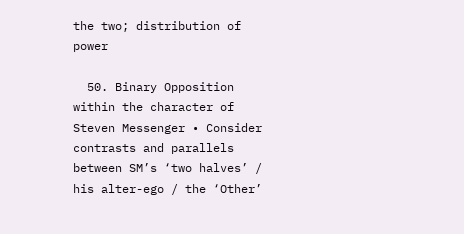the two; distribution of power

  50. Binary Opposition within the character of Steven Messenger • Consider contrasts and parallels between SM’s ‘two halves’ / his alter-ego / the ‘Other’